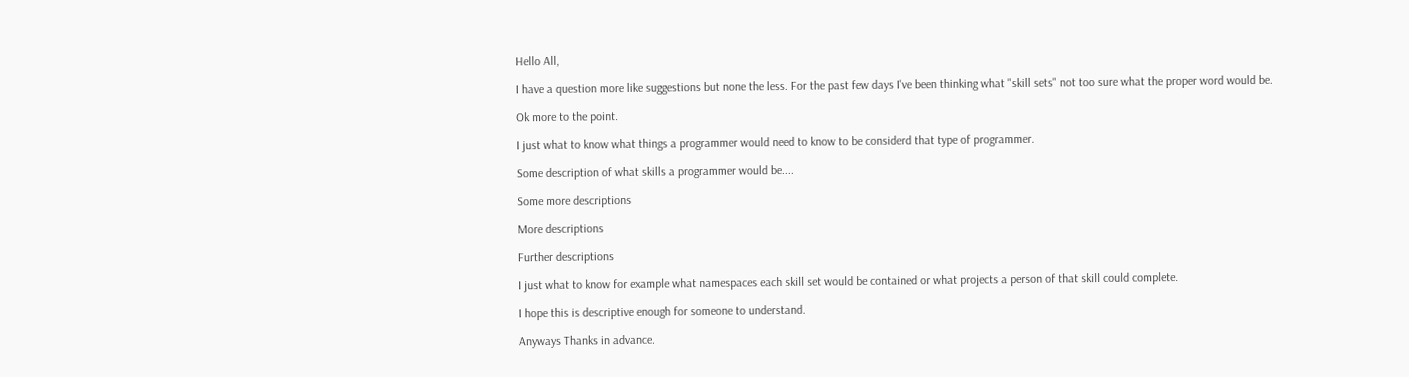Hello All,

I have a question more like suggestions but none the less. For the past few days I've been thinking what "skill sets" not too sure what the proper word would be.

Ok more to the point.

I just what to know what things a programmer would need to know to be considerd that type of programmer.

Some description of what skills a programmer would be....

Some more descriptions

More descriptions

Further descriptions

I just what to know for example what namespaces each skill set would be contained or what projects a person of that skill could complete.

I hope this is descriptive enough for someone to understand.

Anyways Thanks in advance.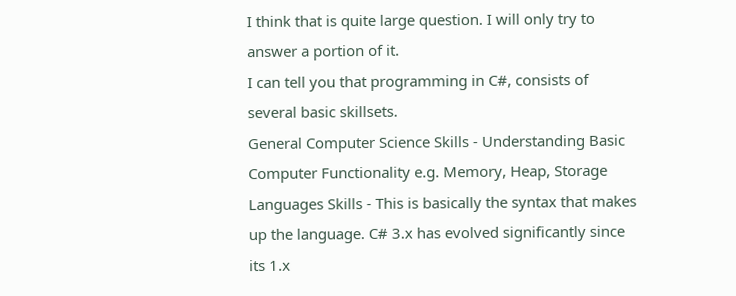I think that is quite large question. I will only try to answer a portion of it.
I can tell you that programming in C#, consists of several basic skillsets.
General Computer Science Skills - Understanding Basic Computer Functionality e.g. Memory, Heap, Storage
Languages Skills - This is basically the syntax that makes up the language. C# 3.x has evolved significantly since its 1.x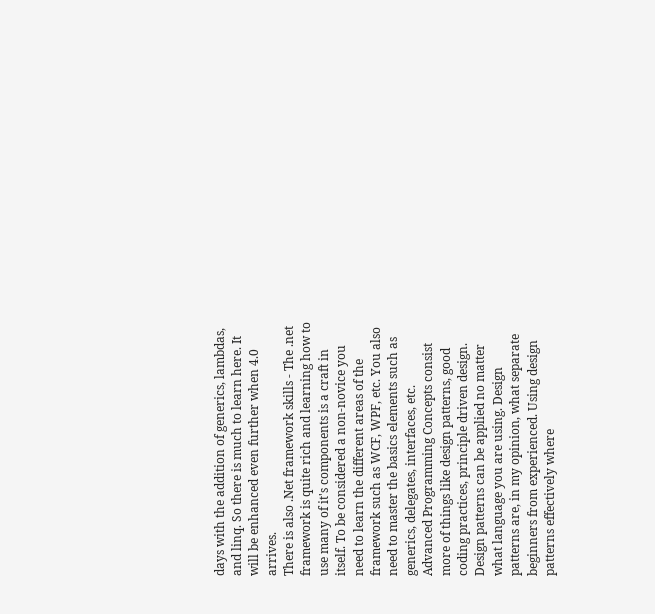days with the addition of generics, lambdas, and linq. So there is much to learn here. It will be enhanced even further when 4.0 arrives.
There is also .Net framework skills - The .net framework is quite rich and learning how to use many of it's components is a craft in itself. To be considered a non-novice you need to learn the different areas of the framework such as WCF, WPF, etc. You also need to master the basics elements such as generics, delegates, interfaces, etc.
Advanced Programming Concepts consist more of things like design patterns, good coding practices, principle driven design. Design patterns can be applied no matter what language you are using. Design patterns are, in my opinion, what separate beginners from experienced. Using design patterns effectively where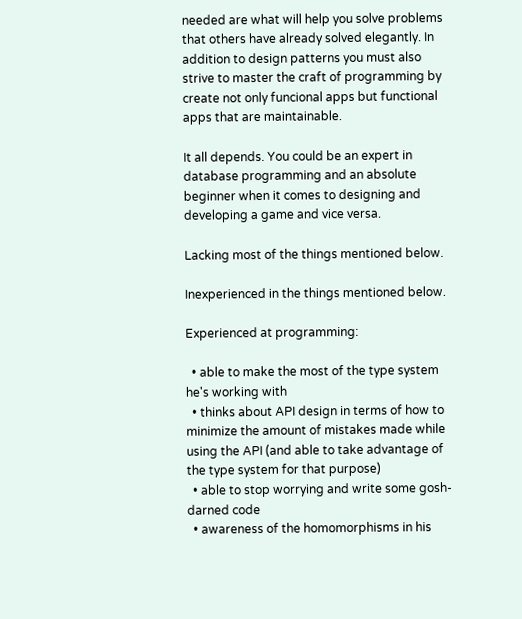needed are what will help you solve problems that others have already solved elegantly. In addition to design patterns you must also strive to master the craft of programming by create not only funcional apps but functional apps that are maintainable.

It all depends. You could be an expert in database programming and an absolute beginner when it comes to designing and developing a game and vice versa.

Lacking most of the things mentioned below.

Inexperienced in the things mentioned below.

Experienced at programming:

  • able to make the most of the type system he's working with
  • thinks about API design in terms of how to minimize the amount of mistakes made while using the API (and able to take advantage of the type system for that purpose)
  • able to stop worrying and write some gosh-darned code
  • awareness of the homomorphisms in his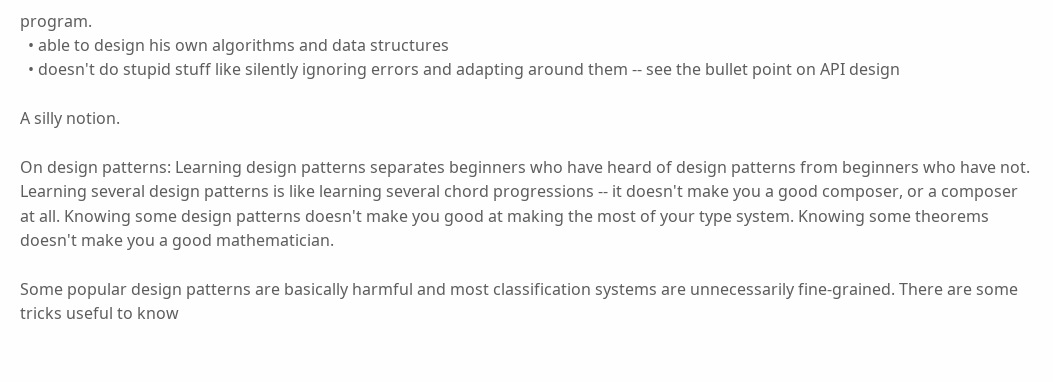program.
  • able to design his own algorithms and data structures
  • doesn't do stupid stuff like silently ignoring errors and adapting around them -- see the bullet point on API design

A silly notion.

On design patterns: Learning design patterns separates beginners who have heard of design patterns from beginners who have not. Learning several design patterns is like learning several chord progressions -- it doesn't make you a good composer, or a composer at all. Knowing some design patterns doesn't make you good at making the most of your type system. Knowing some theorems doesn't make you a good mathematician.

Some popular design patterns are basically harmful and most classification systems are unnecessarily fine-grained. There are some tricks useful to know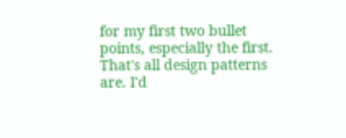for my first two bullet points, especially the first. That's all design patterns are. I'd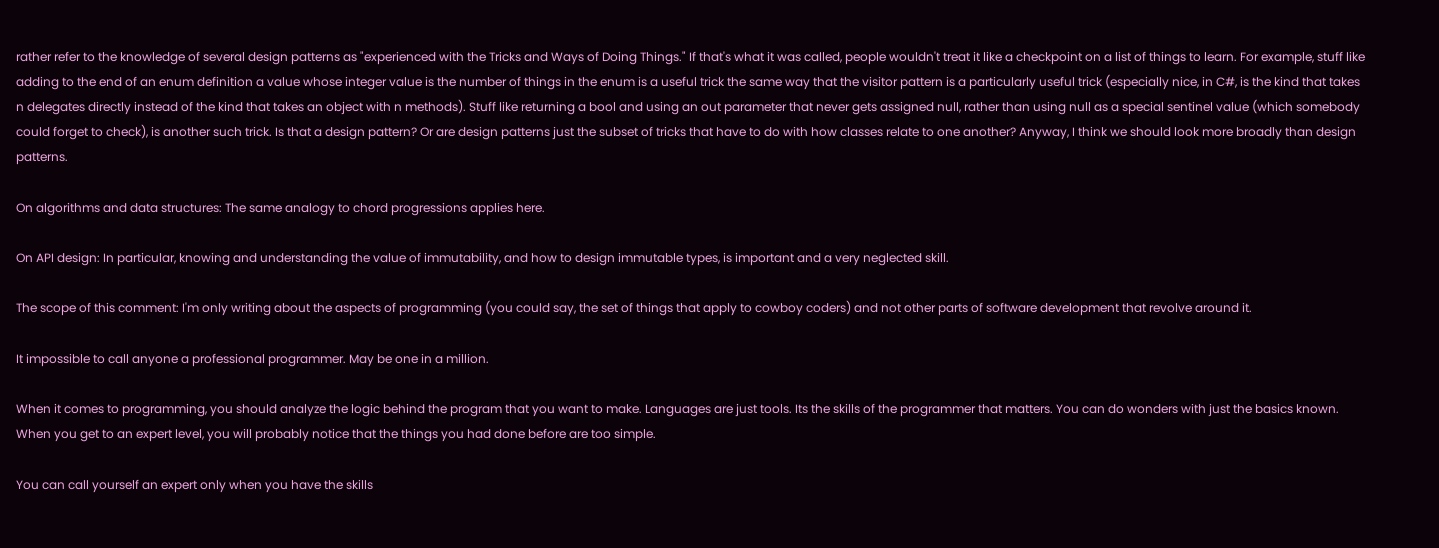rather refer to the knowledge of several design patterns as "experienced with the Tricks and Ways of Doing Things." If that's what it was called, people wouldn't treat it like a checkpoint on a list of things to learn. For example, stuff like adding to the end of an enum definition a value whose integer value is the number of things in the enum is a useful trick the same way that the visitor pattern is a particularly useful trick (especially nice, in C#, is the kind that takes n delegates directly instead of the kind that takes an object with n methods). Stuff like returning a bool and using an out parameter that never gets assigned null, rather than using null as a special sentinel value (which somebody could forget to check), is another such trick. Is that a design pattern? Or are design patterns just the subset of tricks that have to do with how classes relate to one another? Anyway, I think we should look more broadly than design patterns.

On algorithms and data structures: The same analogy to chord progressions applies here.

On API design: In particular, knowing and understanding the value of immutability, and how to design immutable types, is important and a very neglected skill.

The scope of this comment: I'm only writing about the aspects of programming (you could say, the set of things that apply to cowboy coders) and not other parts of software development that revolve around it.

It impossible to call anyone a professional programmer. May be one in a million.

When it comes to programming, you should analyze the logic behind the program that you want to make. Languages are just tools. Its the skills of the programmer that matters. You can do wonders with just the basics known. When you get to an expert level, you will probably notice that the things you had done before are too simple.

You can call yourself an expert only when you have the skills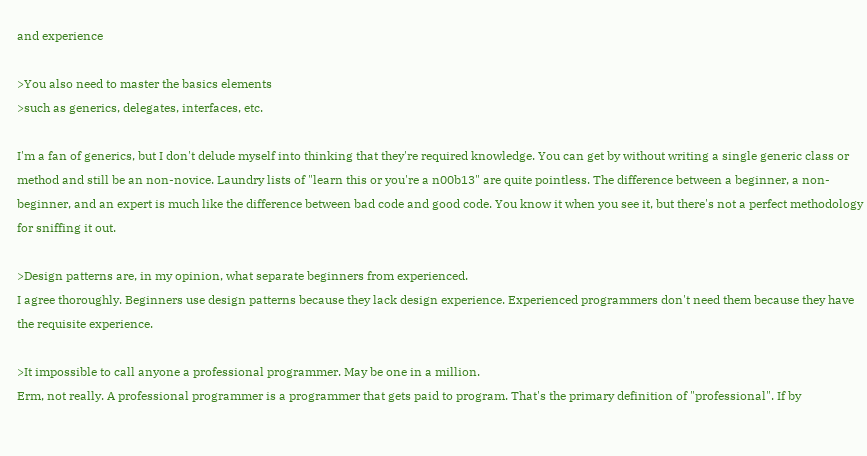and experience

>You also need to master the basics elements
>such as generics, delegates, interfaces, etc.

I'm a fan of generics, but I don't delude myself into thinking that they're required knowledge. You can get by without writing a single generic class or method and still be an non-novice. Laundry lists of "learn this or you're a n00b13" are quite pointless. The difference between a beginner, a non-beginner, and an expert is much like the difference between bad code and good code. You know it when you see it, but there's not a perfect methodology for sniffing it out.

>Design patterns are, in my opinion, what separate beginners from experienced.
I agree thoroughly. Beginners use design patterns because they lack design experience. Experienced programmers don't need them because they have the requisite experience.

>It impossible to call anyone a professional programmer. May be one in a million.
Erm, not really. A professional programmer is a programmer that gets paid to program. That's the primary definition of "professional". If by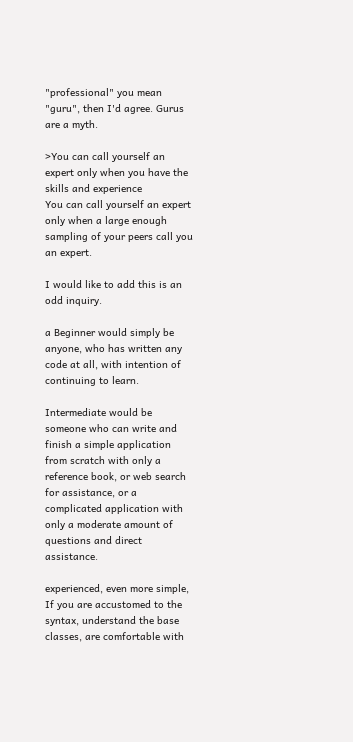"professional" you mean "guru", then I'd agree. Gurus are a myth.

>You can call yourself an expert only when you have the skills and experience
You can call yourself an expert only when a large enough sampling of your peers call you an expert.

I would like to add this is an odd inquiry.

a Beginner would simply be anyone, who has written any code at all, with intention of continuing to learn.

Intermediate would be someone who can write and finish a simple application from scratch with only a reference book, or web search for assistance, or a complicated application with only a moderate amount of questions and direct assistance.

experienced, even more simple, If you are accustomed to the syntax, understand the base classes, are comfortable with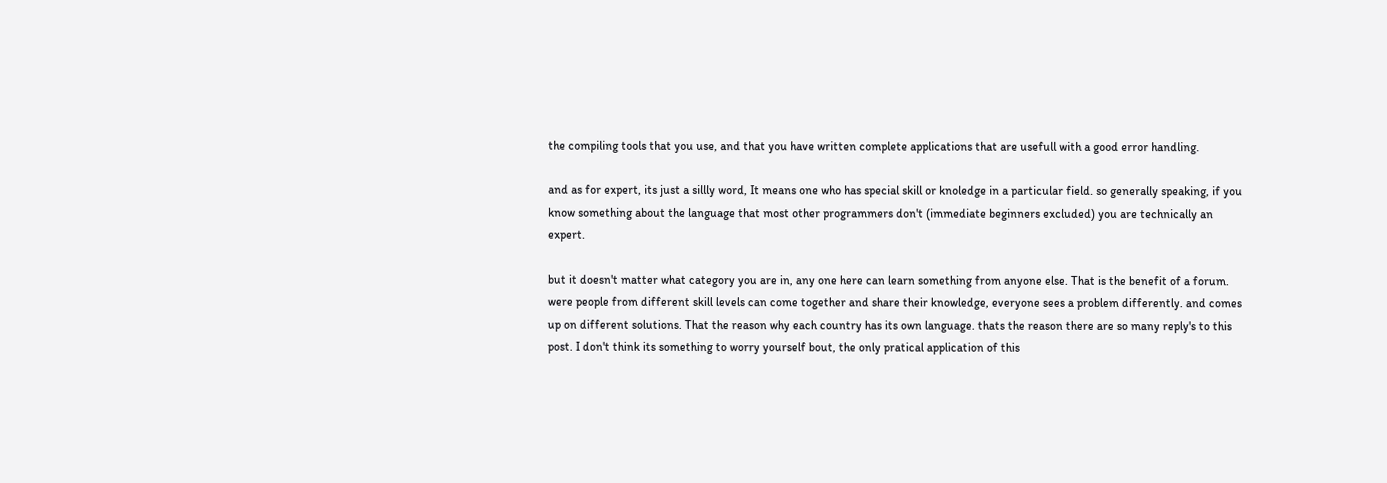the compiling tools that you use, and that you have written complete applications that are usefull with a good error handling.

and as for expert, its just a sillly word, It means one who has special skill or knoledge in a particular field. so generally speaking, if you know something about the language that most other programmers don't (immediate beginners excluded) you are technically an expert.

but it doesn't matter what category you are in, any one here can learn something from anyone else. That is the benefit of a forum. were people from different skill levels can come together and share their knowledge, everyone sees a problem differently. and comes up on different solutions. That the reason why each country has its own language. thats the reason there are so many reply's to this post. I don't think its something to worry yourself bout, the only pratical application of this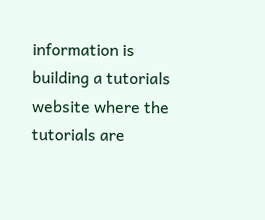information is building a tutorials website where the tutorials are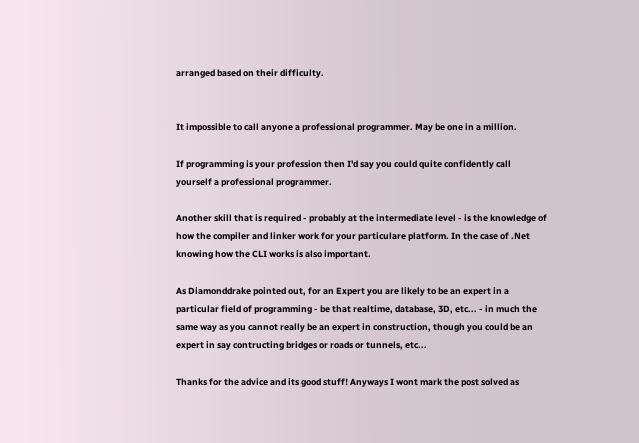arranged based on their difficulty.


It impossible to call anyone a professional programmer. May be one in a million.

If programming is your profession then I'd say you could quite confidently call yourself a professional programmer.

Another skill that is required - probably at the intermediate level - is the knowledge of how the compiler and linker work for your particulare platform. In the case of .Net knowing how the CLI works is also important.

As Diamonddrake pointed out, for an Expert you are likely to be an expert in a particular field of programming - be that realtime, database, 3D, etc... - in much the same way as you cannot really be an expert in construction, though you could be an expert in say contructing bridges or roads or tunnels, etc...

Thanks for the advice and its good stuff! Anyways I wont mark the post solved as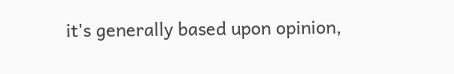it's generally based upon opinion,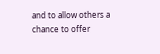and to allow others a chance to offer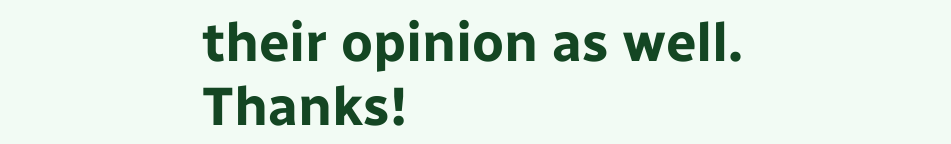their opinion as well. Thanks!